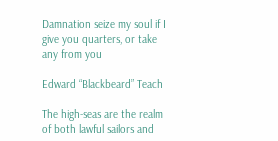Damnation seize my soul if I give you quarters, or take any from you

Edward “Blackbeard” Teach

The high-seas are the realm of both lawful sailors and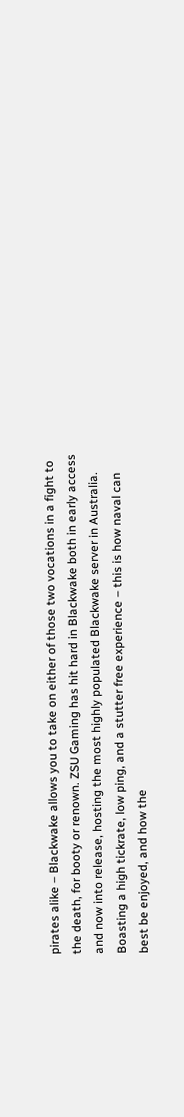pirates alike – Blackwake allows you to take on either of those two vocations in a fight to the death, for booty or renown. ZSU Gaming has hit hard in Blackwake both in early access and now into release, hosting the most highly populated Blackwake server in Australia. Boasting a high tickrate, low ping, and a stutter free experience – this is how naval can best be enjoyed, and how the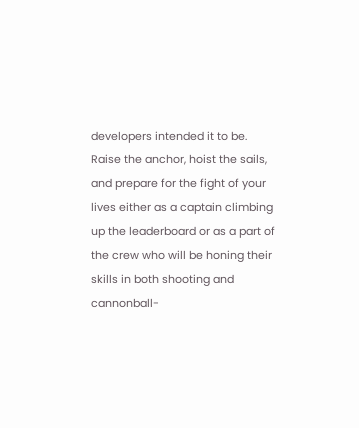developers intended it to be. Raise the anchor, hoist the sails, and prepare for the fight of your lives either as a captain climbing up the leaderboard or as a part of the crew who will be honing their skills in both shooting and cannonball-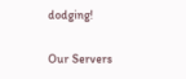dodging!

Our Servers